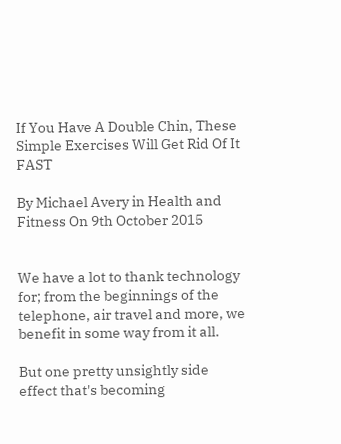If You Have A Double Chin, These Simple Exercises Will Get Rid Of It FAST

By Michael Avery in Health and Fitness On 9th October 2015


We have a lot to thank technology for; from the beginnings of the telephone, air travel and more, we benefit in some way from it all.

But one pretty unsightly side effect that's becoming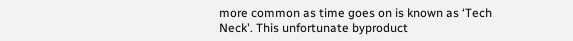more common as time goes on is known as ‘Tech Neck'. This unfortunate byproduct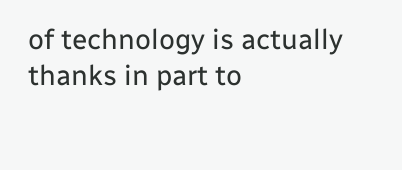of technology is actually thanks in part to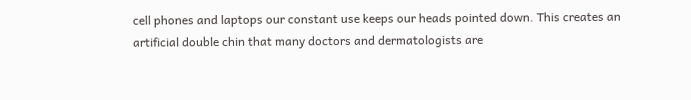cell phones and laptops our constant use keeps our heads pointed down. This creates an artificial double chin that many doctors and dermatologists are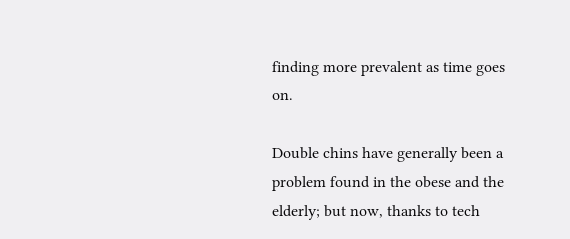finding more prevalent as time goes on.

Double chins have generally been a problem found in the obese and the elderly; but now, thanks to tech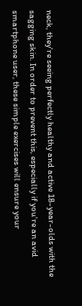neck, they're seeing perfectly healthy and active 18-year-olds with the sagging skin. In order to prevent this, especially if you're an avid smartphone user, these simple exercises will ensure your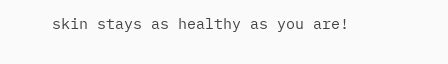skin stays as healthy as you are!